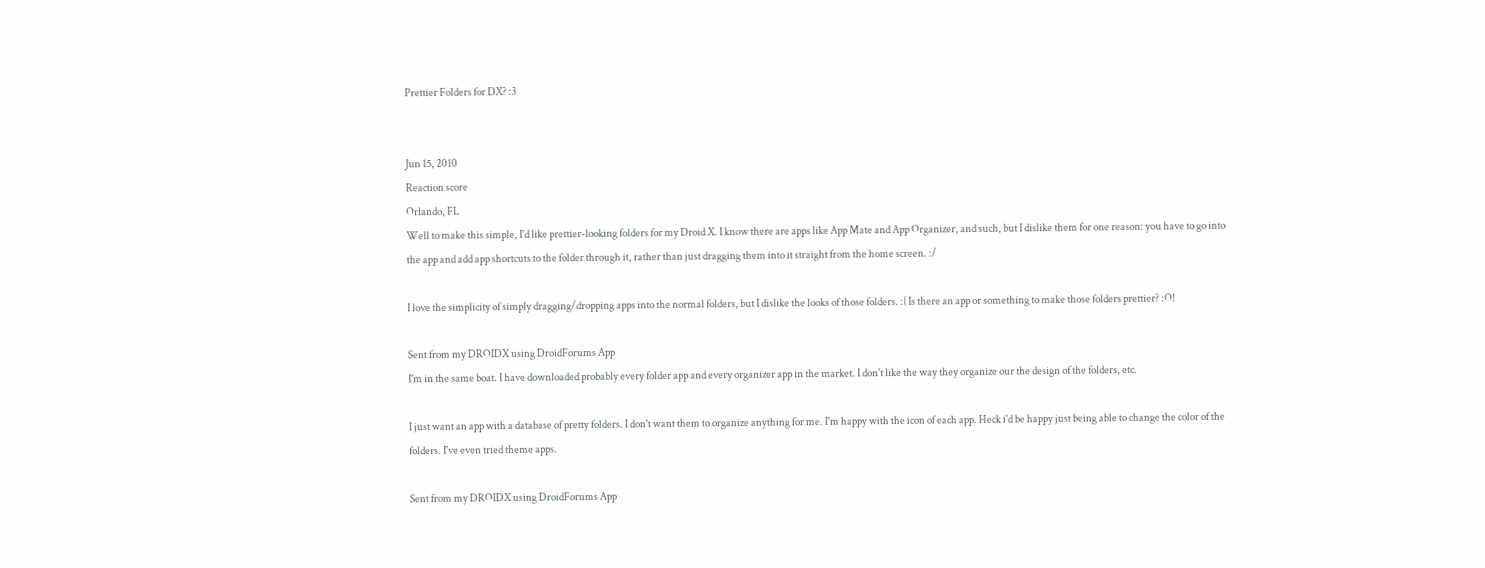Prettier Folders for DX? :3


Jun 15, 2010
Reaction score
Orlando, FL
Well to make this simple, I'd like prettier-looking folders for my Droid X. I know there are apps like App Mate and App Organizer, and such, but I dislike them for one reason: you have to go into the app and add app shortcuts to the folder through it, rather than just dragging them into it straight from the home screen. :/

I love the simplicity of simply dragging/dropping apps into the normal folders, but I dislike the looks of those folders. :( Is there an app or something to make those folders prettier? :O!

Sent from my DROIDX using DroidForums App
I'm in the same boat. I have downloaded probably every folder app and every organizer app in the market. I don't like the way they organize our the design of the folders, etc.

I just want an app with a database of pretty folders. I don't want them to organize anything for me. I'm happy with the icon of each app. Heck i'd be happy just being able to change the color of the folders. I've even tried theme apps.

Sent from my DROIDX using DroidForums App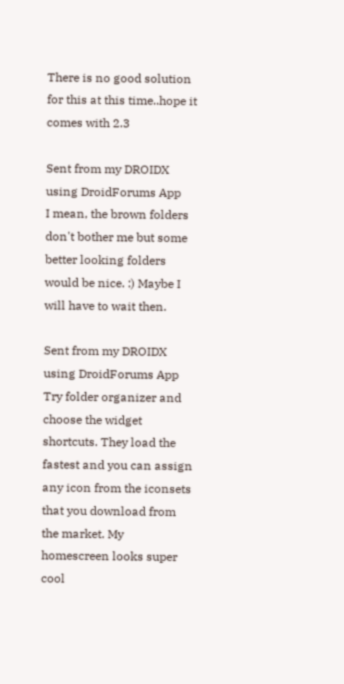There is no good solution for this at this time..hope it comes with 2.3

Sent from my DROIDX using DroidForums App
I mean, the brown folders don't bother me but some better looking folders would be nice. :) Maybe I will have to wait then.

Sent from my DROIDX using DroidForums App
Try folder organizer and choose the widget shortcuts. They load the fastest and you can assign any icon from the iconsets that you download from the market. My homescreen looks super cool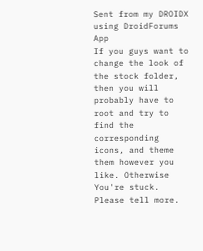Sent from my DROIDX using DroidForums App
If you guys want to change the look of the stock folder, then you will probably have to root and try to find the corresponding icons, and theme them however you like. Otherwise You're stuck.
Please tell more.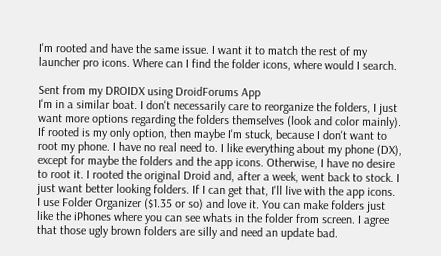I'm rooted and have the same issue. I want it to match the rest of my launcher pro icons. Where can I find the folder icons, where would I search.

Sent from my DROIDX using DroidForums App
I'm in a similar boat. I don't necessarily care to reorganize the folders, I just want more options regarding the folders themselves (look and color mainly). If rooted is my only option, then maybe I'm stuck, because I don't want to root my phone. I have no real need to. I like everything about my phone (DX), except for maybe the folders and the app icons. Otherwise, I have no desire to root it. I rooted the original Droid and, after a week, went back to stock. I just want better looking folders. If I can get that, I'll live with the app icons.
I use Folder Organizer ($1.35 or so) and love it. You can make folders just like the iPhones where you can see whats in the folder from screen. I agree that those ugly brown folders are silly and need an update bad.